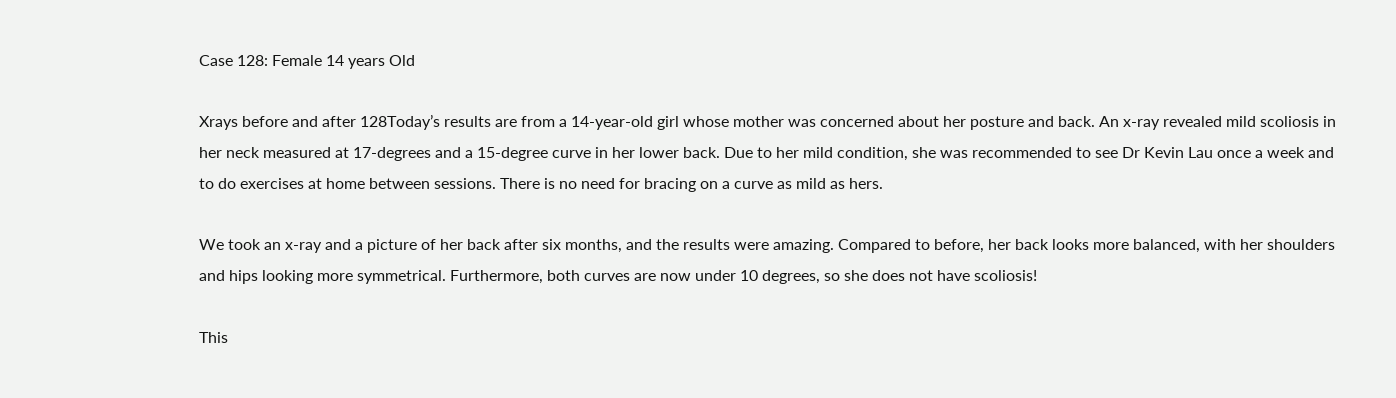Case 128: Female 14 years Old

Xrays before and after 128Today’s results are from a 14-year-old girl whose mother was concerned about her posture and back. An x-ray revealed mild scoliosis in her neck measured at 17-degrees and a 15-degree curve in her lower back. Due to her mild condition, she was recommended to see Dr Kevin Lau once a week and to do exercises at home between sessions. There is no need for bracing on a curve as mild as hers.

We took an x-ray and a picture of her back after six months, and the results were amazing. Compared to before, her back looks more balanced, with her shoulders and hips looking more symmetrical. Furthermore, both curves are now under 10 degrees, so she does not have scoliosis!

This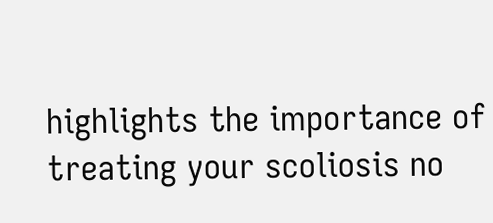highlights the importance of treating your scoliosis no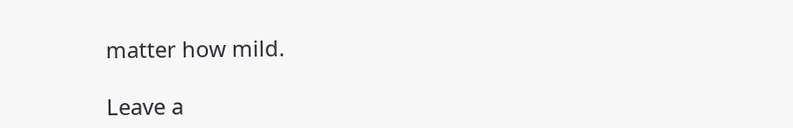matter how mild.

Leave a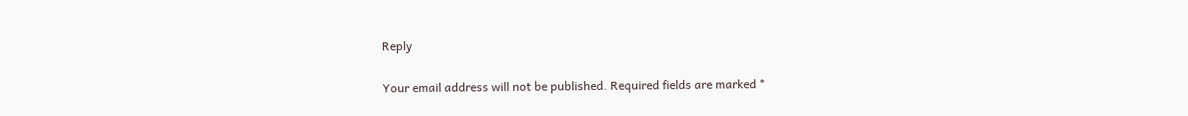Reply

Your email address will not be published. Required fields are marked *